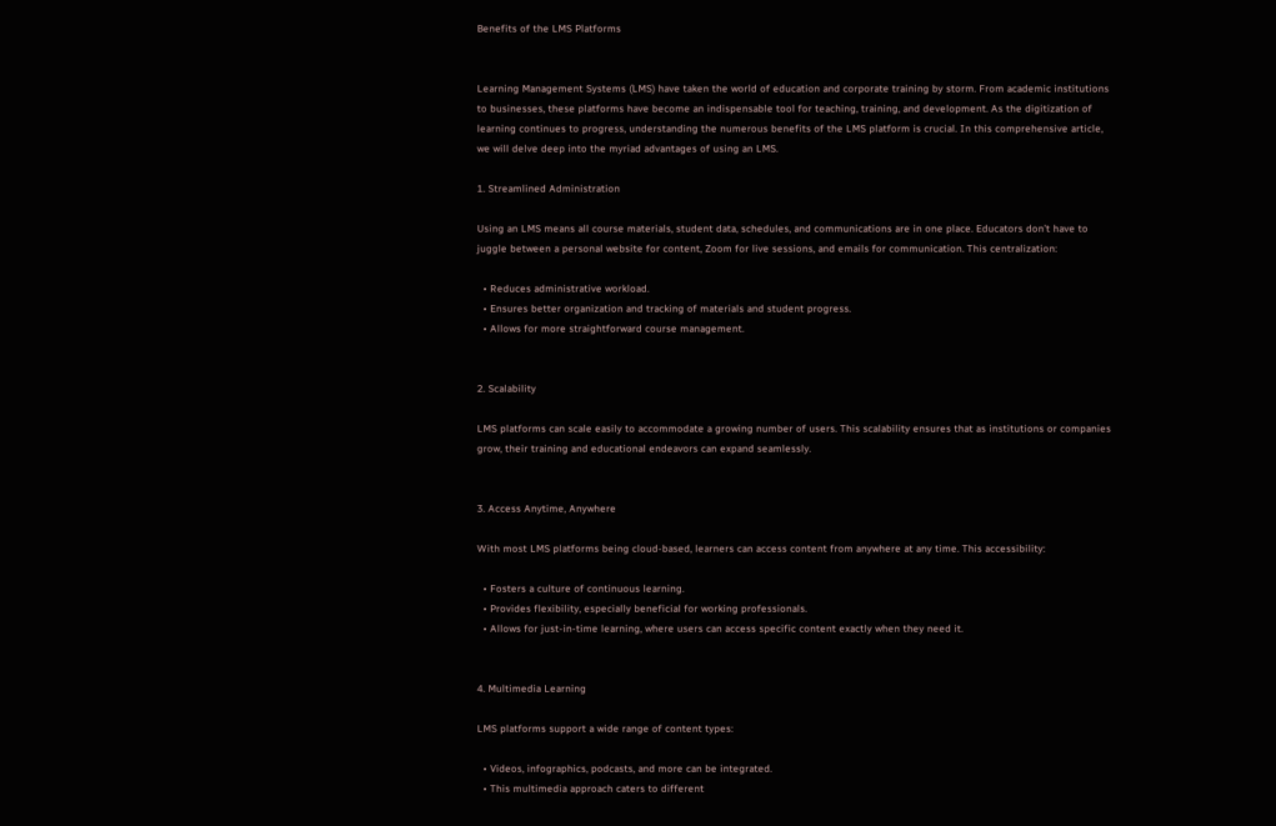Benefits of the LMS Platforms


Learning Management Systems (LMS) have taken the world of education and corporate training by storm. From academic institutions to businesses, these platforms have become an indispensable tool for teaching, training, and development. As the digitization of learning continues to progress, understanding the numerous benefits of the LMS platform is crucial. In this comprehensive article, we will delve deep into the myriad advantages of using an LMS.

1. Streamlined Administration

Using an LMS means all course materials, student data, schedules, and communications are in one place. Educators don’t have to juggle between a personal website for content, Zoom for live sessions, and emails for communication. This centralization:

  • Reduces administrative workload.
  • Ensures better organization and tracking of materials and student progress.
  • Allows for more straightforward course management.


2. Scalability

LMS platforms can scale easily to accommodate a growing number of users. This scalability ensures that as institutions or companies grow, their training and educational endeavors can expand seamlessly.


3. Access Anytime, Anywhere

With most LMS platforms being cloud-based, learners can access content from anywhere at any time. This accessibility:

  • Fosters a culture of continuous learning.
  • Provides flexibility, especially beneficial for working professionals.
  • Allows for just-in-time learning, where users can access specific content exactly when they need it.


4. Multimedia Learning

LMS platforms support a wide range of content types:

  • Videos, infographics, podcasts, and more can be integrated.
  • This multimedia approach caters to different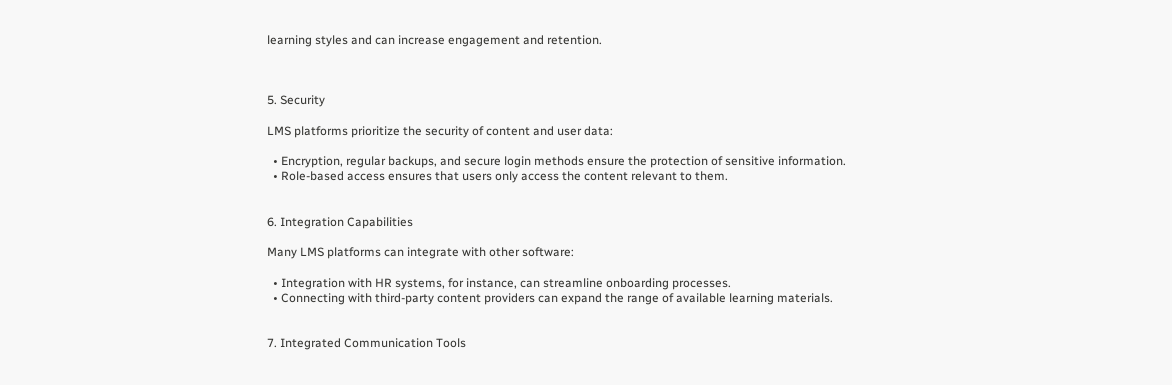learning styles and can increase engagement and retention.



5. Security

LMS platforms prioritize the security of content and user data:

  • Encryption, regular backups, and secure login methods ensure the protection of sensitive information.
  • Role-based access ensures that users only access the content relevant to them.


6. Integration Capabilities

Many LMS platforms can integrate with other software:

  • Integration with HR systems, for instance, can streamline onboarding processes.
  • Connecting with third-party content providers can expand the range of available learning materials.


7. Integrated Communication Tools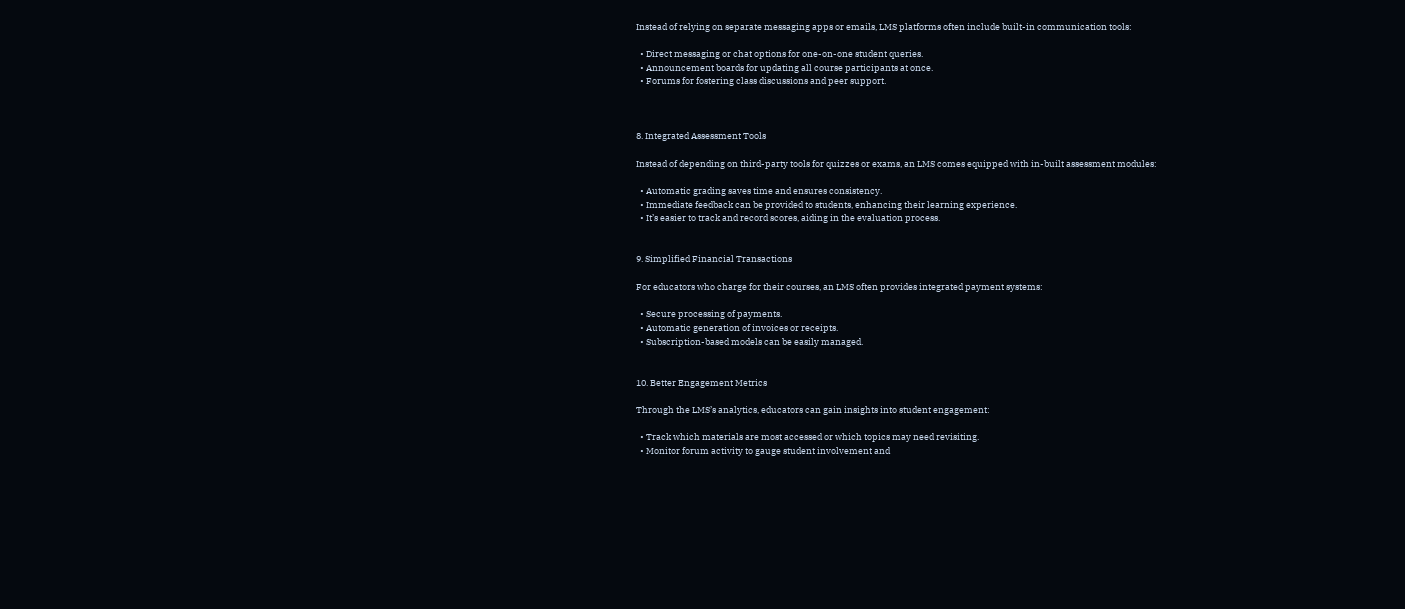Instead of relying on separate messaging apps or emails, LMS platforms often include built-in communication tools:

  • Direct messaging or chat options for one-on-one student queries.
  • Announcement boards for updating all course participants at once.
  • Forums for fostering class discussions and peer support.



8. Integrated Assessment Tools

Instead of depending on third-party tools for quizzes or exams, an LMS comes equipped with in-built assessment modules:

  • Automatic grading saves time and ensures consistency.
  • Immediate feedback can be provided to students, enhancing their learning experience.
  • It’s easier to track and record scores, aiding in the evaluation process.


9. Simplified Financial Transactions

For educators who charge for their courses, an LMS often provides integrated payment systems:

  • Secure processing of payments.
  • Automatic generation of invoices or receipts.
  • Subscription-based models can be easily managed.


10. Better Engagement Metrics

Through the LMS’s analytics, educators can gain insights into student engagement:

  • Track which materials are most accessed or which topics may need revisiting.
  • Monitor forum activity to gauge student involvement and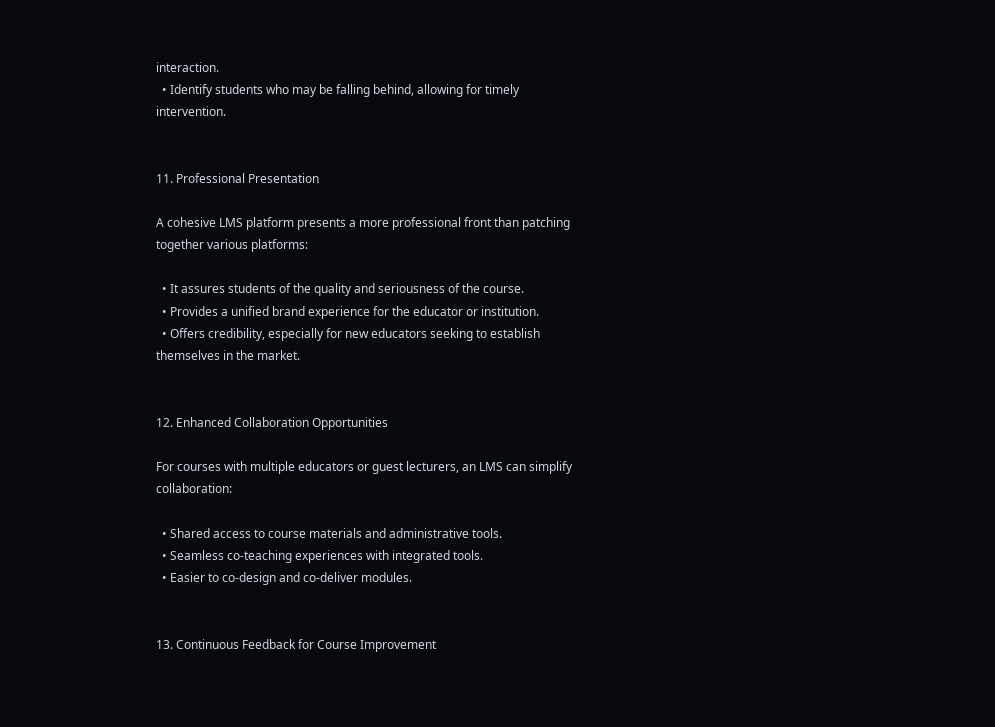interaction.
  • Identify students who may be falling behind, allowing for timely intervention.


11. Professional Presentation

A cohesive LMS platform presents a more professional front than patching together various platforms:

  • It assures students of the quality and seriousness of the course.
  • Provides a unified brand experience for the educator or institution.
  • Offers credibility, especially for new educators seeking to establish themselves in the market.


12. Enhanced Collaboration Opportunities

For courses with multiple educators or guest lecturers, an LMS can simplify collaboration:

  • Shared access to course materials and administrative tools.
  • Seamless co-teaching experiences with integrated tools.
  • Easier to co-design and co-deliver modules.


13. Continuous Feedback for Course Improvement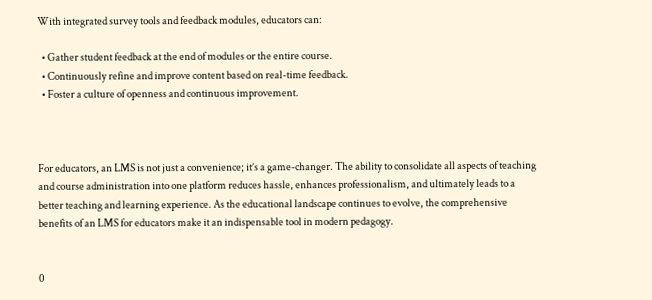With integrated survey tools and feedback modules, educators can:

  • Gather student feedback at the end of modules or the entire course.
  • Continuously refine and improve content based on real-time feedback.
  • Foster a culture of openness and continuous improvement.



For educators, an LMS is not just a convenience; it’s a game-changer. The ability to consolidate all aspects of teaching and course administration into one platform reduces hassle, enhances professionalism, and ultimately leads to a better teaching and learning experience. As the educational landscape continues to evolve, the comprehensive benefits of an LMS for educators make it an indispensable tool in modern pedagogy.


0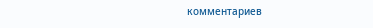комментариев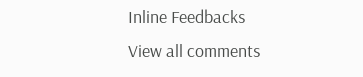Inline Feedbacks
View all comments